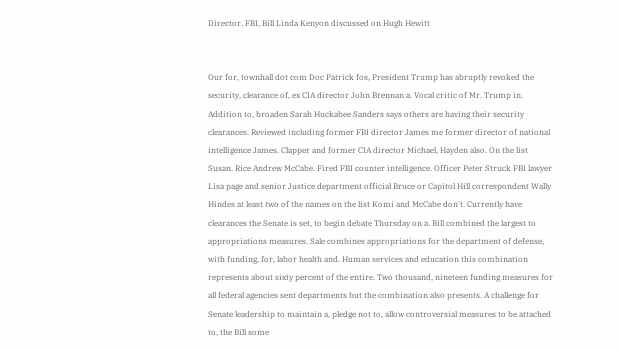Director, FBI, Bill Linda Kenyon discussed on Hugh Hewitt


Our for, townhall dot com Doc Patrick fos, President Trump has abruptly revoked the security, clearance of, ex CIA director John Brennan a. Vocal critic of Mr. Trump in. Addition to, broaden Sarah Huckabee Sanders says others are having their security clearances. Reviewed including former FBI director James me former director of national intelligence James. Clapper and former CIA director Michael, Hayden also. On the list Susan. Rice Andrew McCabe. Fired FBI counter intelligence. Officer Peter Struck FBI lawyer Lisa page and senior Justice department official Bruce or Capitol Hill correspondent Wally Hindes at least two of the names on the list Komi and McCabe don't. Currently have clearances the Senate is set, to begin debate Thursday on a. Bill combined the largest to appropriations measures. Sale combines appropriations for the department of defense, with funding, for, labor health and. Human services and education this combination represents about sixty percent of the entire. Two thousand, nineteen funding measures for all federal agencies sent departments but the combination also presents. A challenge for Senate leadership to maintain a, pledge not to, allow controversial measures to be attached to, the Bill some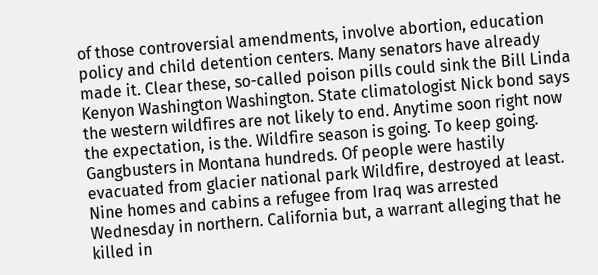of those controversial amendments, involve abortion, education policy and child detention centers. Many senators have already made it. Clear these, so-called poison pills could sink the Bill Linda Kenyon Washington Washington. State climatologist Nick bond says the western wildfires are not likely to end. Anytime soon right now the expectation, is the. Wildfire season is going. To keep going. Gangbusters in Montana hundreds. Of people were hastily evacuated from glacier national park Wildfire, destroyed at least. Nine homes and cabins a refugee from Iraq was arrested Wednesday in northern. California but, a warrant alleging that he killed in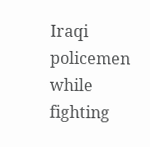Iraqi policemen while fighting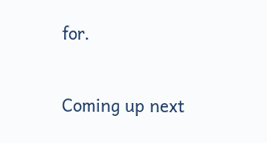for.

Coming up next